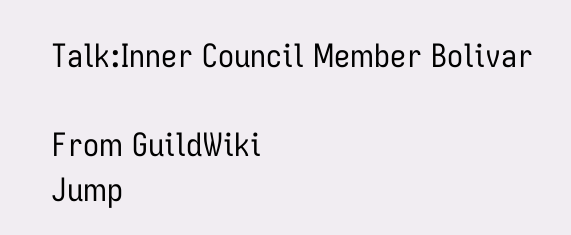Talk:Inner Council Member Bolivar

From GuildWiki
Jump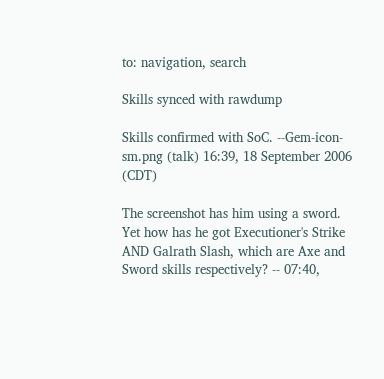to: navigation, search

Skills synced with rawdump

Skills confirmed with SoC. --Gem-icon-sm.png (talk) 16:39, 18 September 2006 (CDT)

The screenshot has him using a sword. Yet how has he got Executioner's Strike AND Galrath Slash, which are Axe and Sword skills respectively? -- 07:40,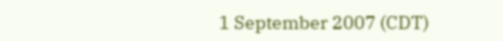1 September 2007 (CDT)